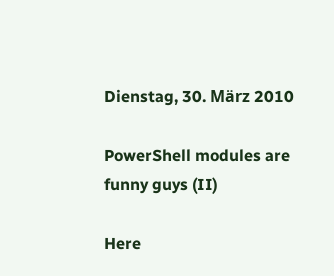Dienstag, 30. März 2010

PowerShell modules are funny guys (II)

Here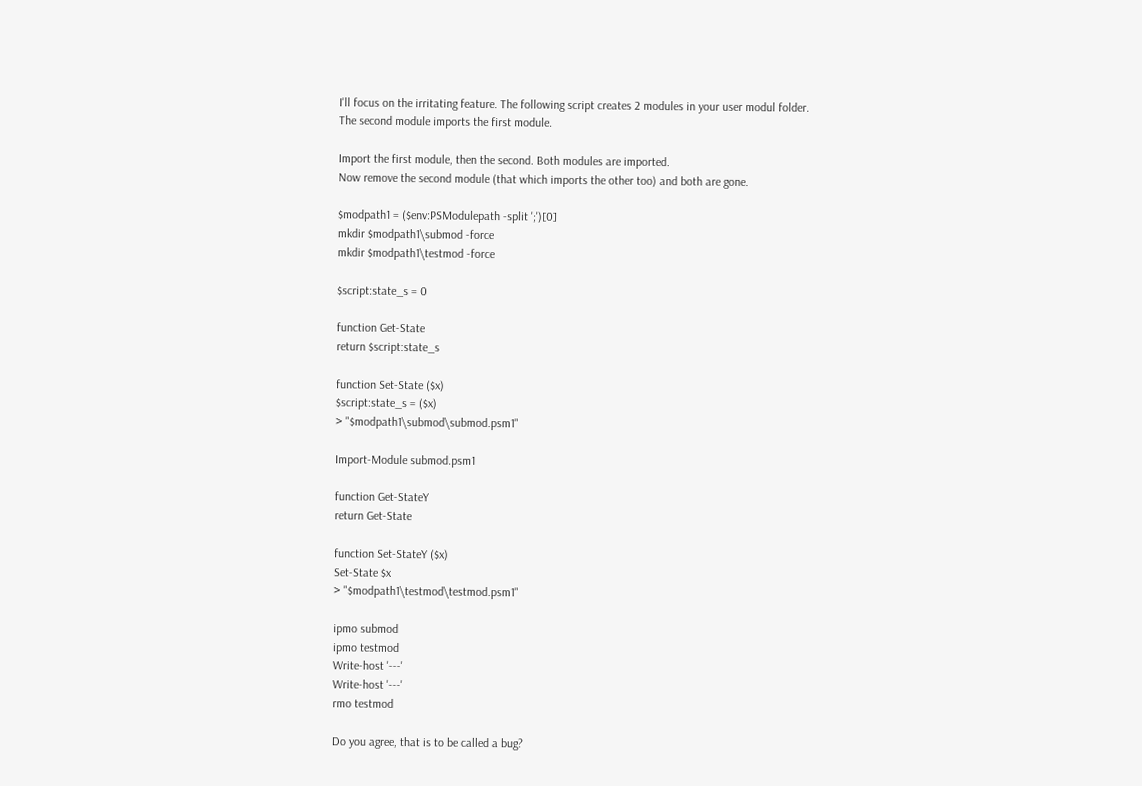I'll focus on the irritating feature. The following script creates 2 modules in your user modul folder.
The second module imports the first module.

Import the first module, then the second. Both modules are imported.
Now remove the second module (that which imports the other too) and both are gone.

$modpath1 = ($env:PSModulepath -split ';')[0]
mkdir $modpath1\submod -force
mkdir $modpath1\testmod -force

$script:state_s = 0

function Get-State
return $script:state_s

function Set-State ($x)
$script:state_s = ($x)
> "$modpath1\submod\submod.psm1"

Import-Module submod.psm1

function Get-StateY
return Get-State

function Set-StateY ($x)
Set-State $x
> "$modpath1\testmod\testmod.psm1"

ipmo submod
ipmo testmod
Write-host '---'
Write-host '---'
rmo testmod

Do you agree, that is to be called a bug?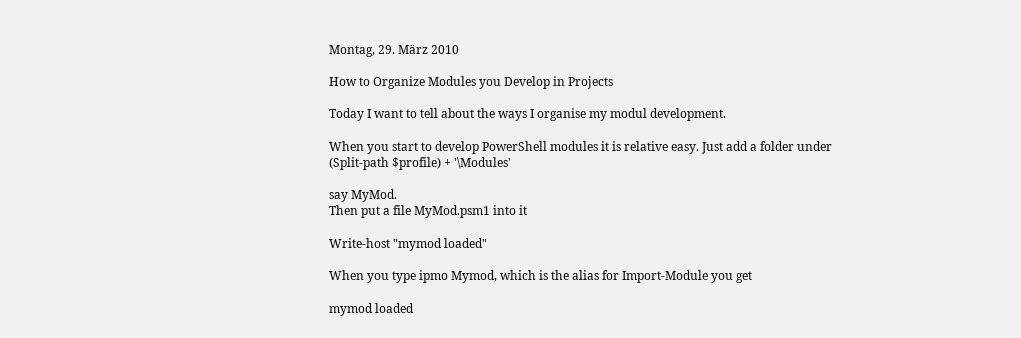Montag, 29. März 2010

How to Organize Modules you Develop in Projects

Today I want to tell about the ways I organise my modul development.

When you start to develop PowerShell modules it is relative easy. Just add a folder under
(Split-path $profile) + '\Modules'

say MyMod.
Then put a file MyMod.psm1 into it

Write-host "mymod loaded"

When you type ipmo Mymod, which is the alias for Import-Module you get

mymod loaded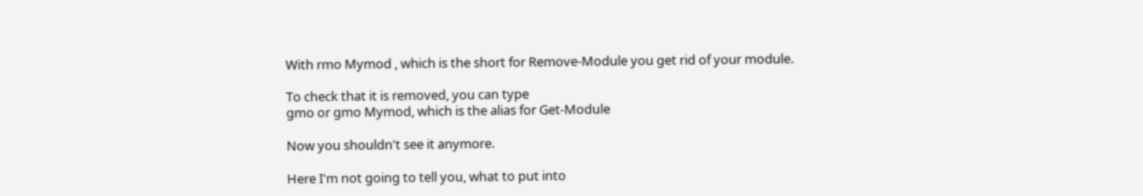With rmo Mymod , which is the short for Remove-Module you get rid of your module.

To check that it is removed, you can type
gmo or gmo Mymod, which is the alias for Get-Module

Now you shouldn't see it anymore.

Here I'm not going to tell you, what to put into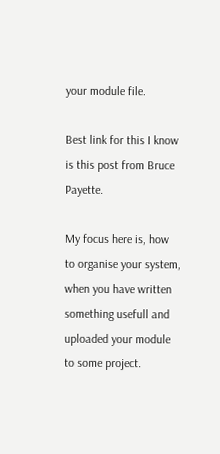your module file.

Best link for this I know is this post from Bruce Payette.

My focus here is, how to organise your system, when you have written something usefull and uploaded your module to some project.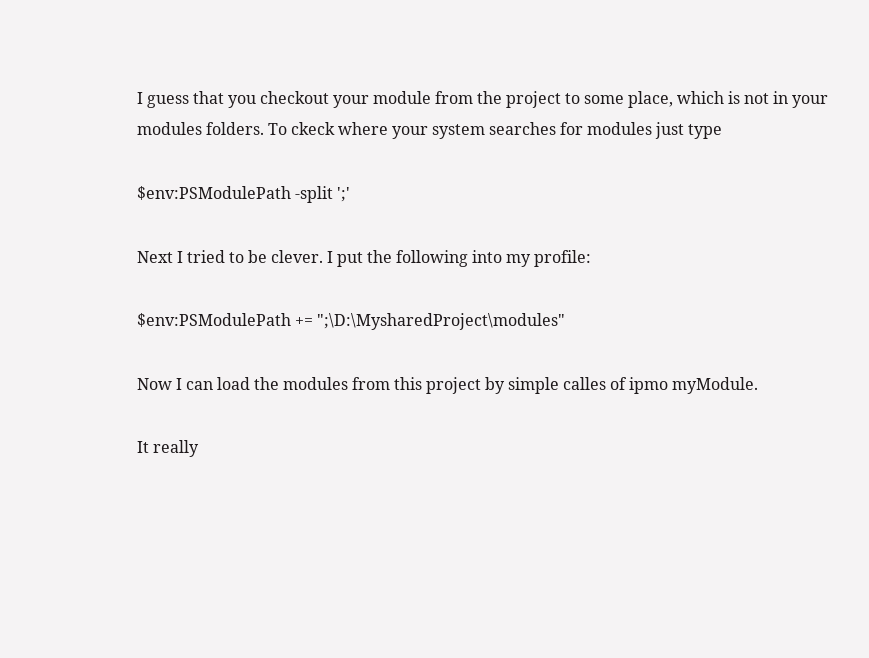I guess that you checkout your module from the project to some place, which is not in your modules folders. To ckeck where your system searches for modules just type

$env:PSModulePath -split ';'

Next I tried to be clever. I put the following into my profile:

$env:PSModulePath += ";\D:\MysharedProject\modules"

Now I can load the modules from this project by simple calles of ipmo myModule.

It really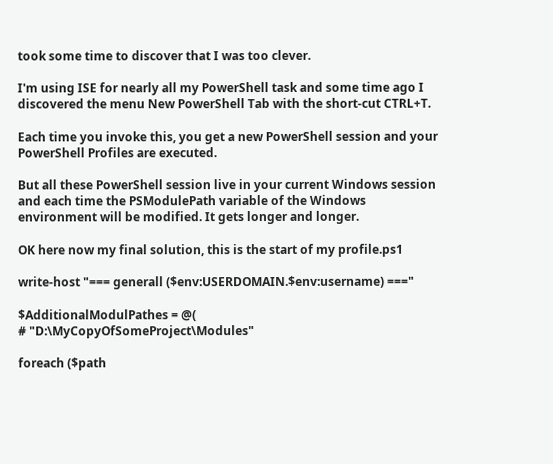took some time to discover that I was too clever.

I'm using ISE for nearly all my PowerShell task and some time ago I discovered the menu New PowerShell Tab with the short-cut CTRL+T.

Each time you invoke this, you get a new PowerShell session and your PowerShell Profiles are executed.

But all these PowerShell session live in your current Windows session and each time the PSModulePath variable of the Windows environment will be modified. It gets longer and longer.

OK here now my final solution, this is the start of my profile.ps1

write-host "=== generall ($env:USERDOMAIN.$env:username) ==="

$AdditionalModulPathes = @(
# "D:\MyCopyOfSomeProject\Modules"

foreach ($path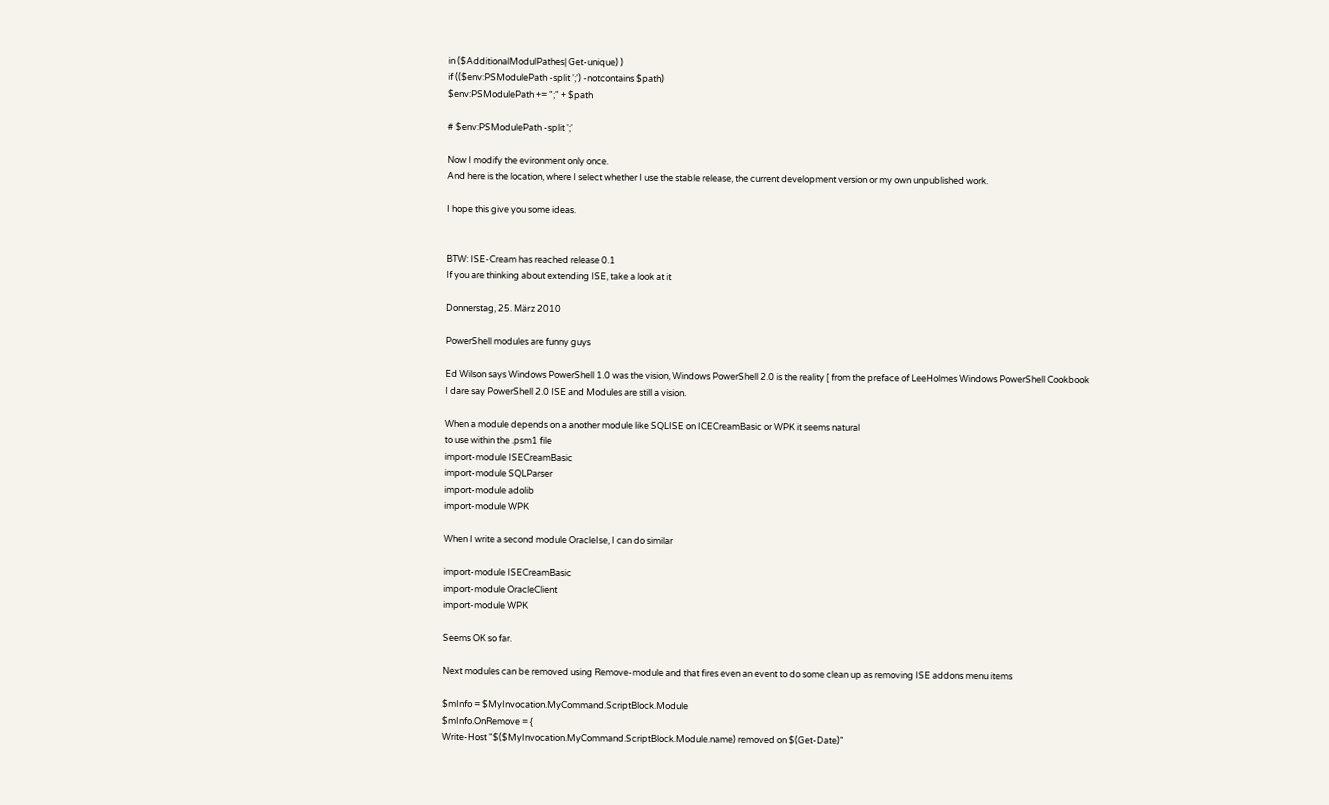in ($AdditionalModulPathes| Get-unique) )
if (($env:PSModulePath -split ';') -notcontains $path)
$env:PSModulePath += ";" + $path

# $env:PSModulePath -split ';'

Now I modify the evironment only once.
And here is the location, where I select whether I use the stable release, the current development version or my own unpublished work.

I hope this give you some ideas.


BTW: ISE-Cream has reached release 0.1
If you are thinking about extending ISE, take a look at it

Donnerstag, 25. März 2010

PowerShell modules are funny guys

Ed Wilson says Windows PowerShell 1.0 was the vision, Windows PowerShell 2.0 is the reality [ from the preface of LeeHolmes Windows PowerShell Cookbook
I dare say PowerShell 2.0 ISE and Modules are still a vision.

When a module depends on a another module like SQLISE on ICECreamBasic or WPK it seems natural
to use within the .psm1 file
import-module ISECreamBasic
import-module SQLParser
import-module adolib
import-module WPK

When I write a second module OracleIse, I can do similar

import-module ISECreamBasic
import-module OracleClient
import-module WPK

Seems OK so far.

Next modules can be removed using Remove-module and that fires even an event to do some clean up as removing ISE addons menu items

$mInfo = $MyInvocation.MyCommand.ScriptBlock.Module
$mInfo.OnRemove = {
Write-Host "$($MyInvocation.MyCommand.ScriptBlock.Module.name) removed on $(Get-Date)"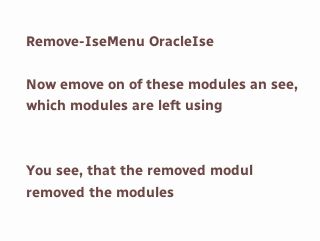Remove-IseMenu OracleIse

Now emove on of these modules an see, which modules are left using


You see, that the removed modul removed the modules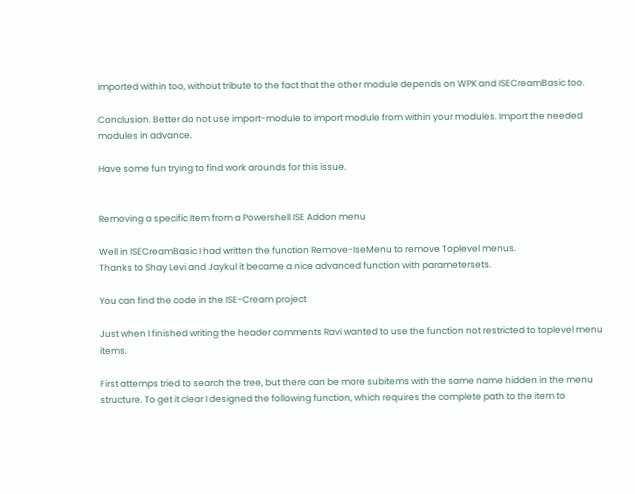imported within too, without tribute to the fact that the other module depends on WPK and ISECreamBasic too.

Conclusion. Better do not use import-module to import module from within your modules. Import the needed modules in advance.

Have some fun trying to find work arounds for this issue.


Removing a specific Item from a Powershell ISE Addon menu

Well in ISECreamBasic I had written the function Remove-IseMenu to remove Toplevel menus.
Thanks to Shay Levi and Jaykul it became a nice advanced function with parametersets.

You can find the code in the ISE-Cream project

Just when I finished writing the header comments Ravi wanted to use the function not restricted to toplevel menu items.

First attemps tried to search the tree, but there can be more subitems with the same name hidden in the menu structure. To get it clear I designed the following function, which requires the complete path to the item to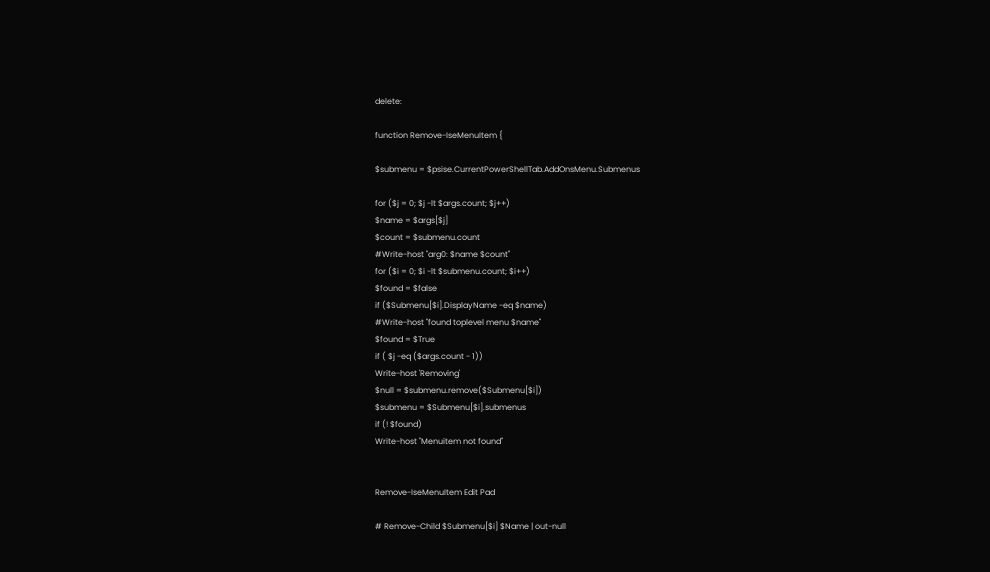delete:

function Remove-IseMenuItem {

$submenu = $psise.CurrentPowerShellTab.AddOnsMenu.Submenus

for ($j = 0; $j -lt $args.count; $j++)
$name = $args[$j]
$count = $submenu.count
#Write-host "arg0: $name $count"
for ($i = 0; $i -lt $submenu.count; $i++)
$found = $false
if ($Submenu[$i].DisplayName -eq $name)
#Write-host "found toplevel menu $name"
$found = $True
if ( $j -eq ($args.count - 1))
Write-host 'Removing'
$null = $submenu.remove($Submenu[$i])
$submenu = $Submenu[$i].submenus
if (! $found)
Write-host "Menuitem not found"


Remove-IseMenuItem Edit Pad

# Remove-Child $Submenu[$i] $Name | out-null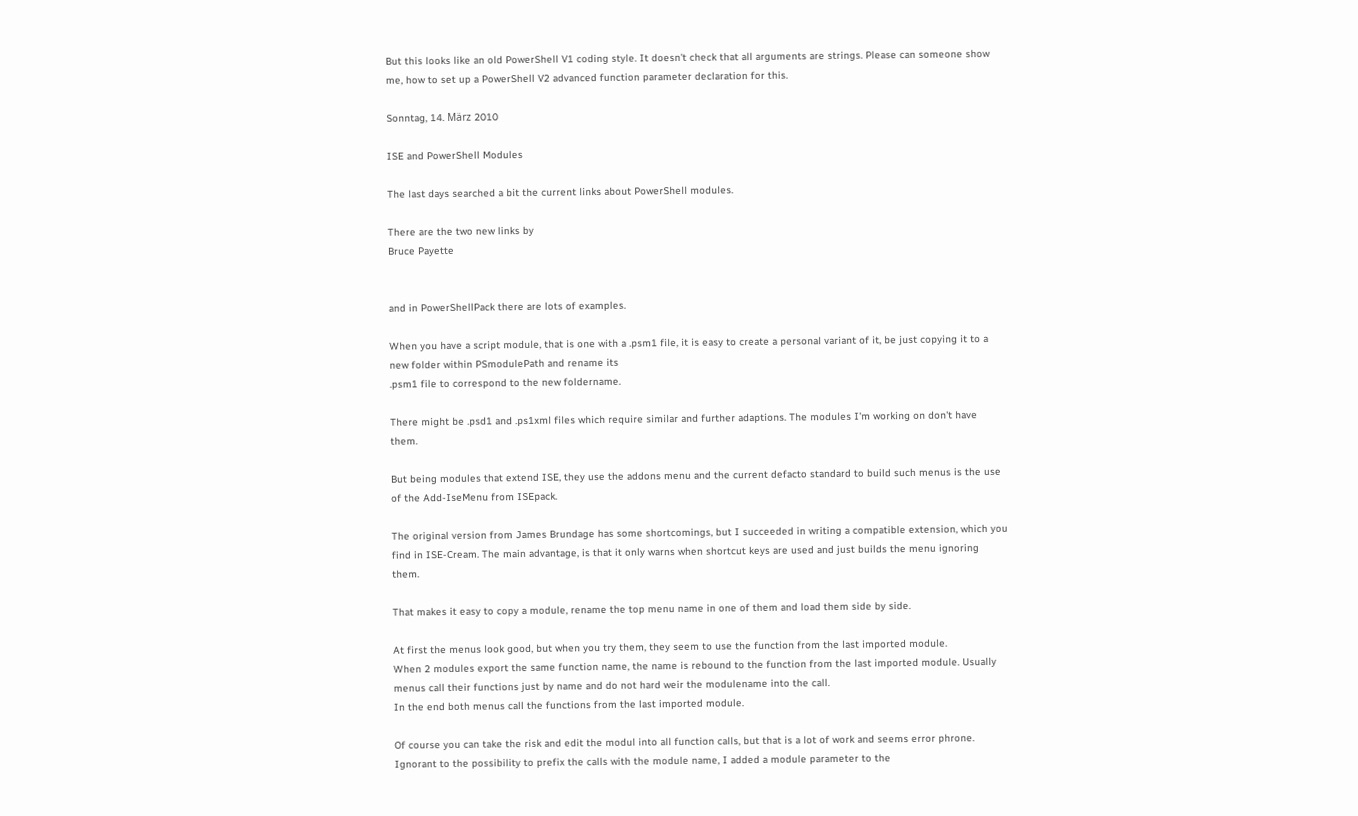But this looks like an old PowerShell V1 coding style. It doesn't check that all arguments are strings. Please can someone show me, how to set up a PowerShell V2 advanced function parameter declaration for this.

Sonntag, 14. März 2010

ISE and PowerShell Modules

The last days searched a bit the current links about PowerShell modules.

There are the two new links by
Bruce Payette


and in PowerShellPack there are lots of examples.

When you have a script module, that is one with a .psm1 file, it is easy to create a personal variant of it, be just copying it to a new folder within PSmodulePath and rename its
.psm1 file to correspond to the new foldername.

There might be .psd1 and .ps1xml files which require similar and further adaptions. The modules I'm working on don't have them.

But being modules that extend ISE, they use the addons menu and the current defacto standard to build such menus is the use of the Add-IseMenu from ISEpack.

The original version from James Brundage has some shortcomings, but I succeeded in writing a compatible extension, which you find in ISE-Cream. The main advantage, is that it only warns when shortcut keys are used and just builds the menu ignoring them.

That makes it easy to copy a module, rename the top menu name in one of them and load them side by side.

At first the menus look good, but when you try them, they seem to use the function from the last imported module.
When 2 modules export the same function name, the name is rebound to the function from the last imported module. Usually menus call their functions just by name and do not hard weir the modulename into the call.
In the end both menus call the functions from the last imported module.

Of course you can take the risk and edit the modul into all function calls, but that is a lot of work and seems error phrone.
Ignorant to the possibility to prefix the calls with the module name, I added a module parameter to the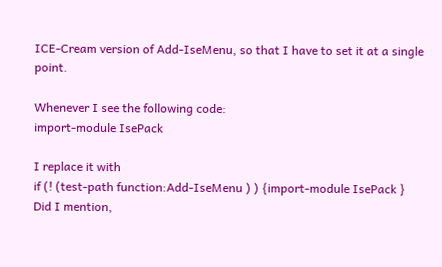ICE-Cream version of Add-IseMenu, so that I have to set it at a single point.

Whenever I see the following code:
import-module IsePack

I replace it with
if (! (test-path function:Add-IseMenu ) ) {import-module IsePack }
Did I mention,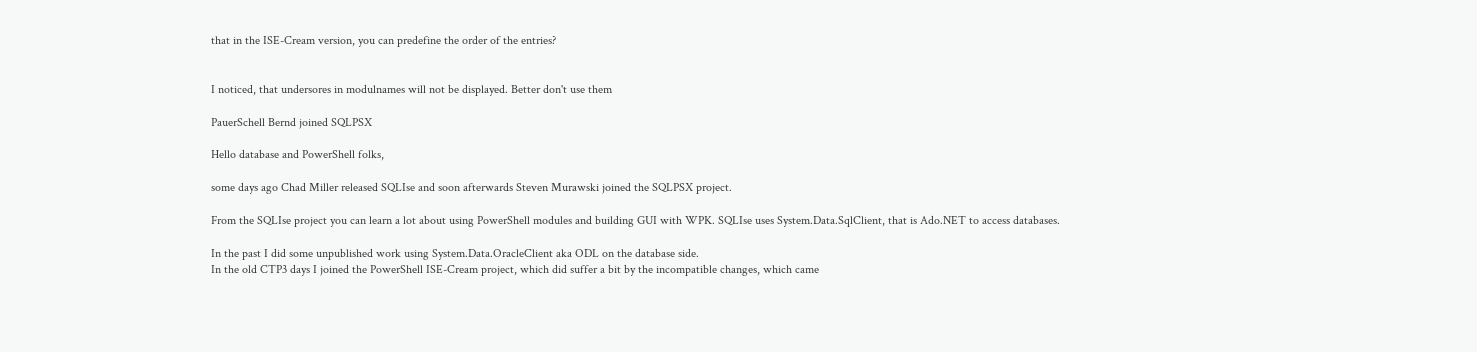that in the ISE-Cream version, you can predefine the order of the entries?


I noticed, that undersores in modulnames will not be displayed. Better don't use them

PauerSchell Bernd joined SQLPSX

Hello database and PowerShell folks,

some days ago Chad Miller released SQLIse and soon afterwards Steven Murawski joined the SQLPSX project.

From the SQLIse project you can learn a lot about using PowerShell modules and building GUI with WPK. SQLIse uses System.Data.SqlClient, that is Ado.NET to access databases.

In the past I did some unpublished work using System.Data.OracleClient aka ODL on the database side.
In the old CTP3 days I joined the PowerShell ISE-Cream project, which did suffer a bit by the incompatible changes, which came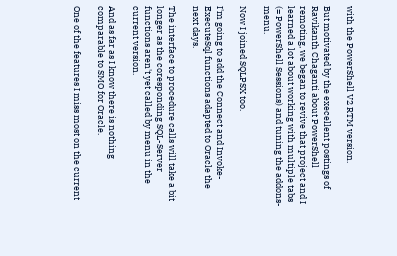with the PowerShell V2 RTM version.

But motivated by the execellent postings of Ravikanth Chaganti about PowerShell remoting, we began to revive that project and I learned a lot about working with multiple tabs (= PowerShell Sessions) and tuning the addons-menu.

Now I joined SQLPSX too.

I'm going to add the Connect and Invoke-ExecuteSql functions adapted to Oracle the next days.

The interface to procedure calls will take a bit longer as the coresponding SQL-Server functions aren't yet called by menu in the current version.

And as far as I know there is nothing comparable to SMO for Oracle.

One of the features I miss most on the current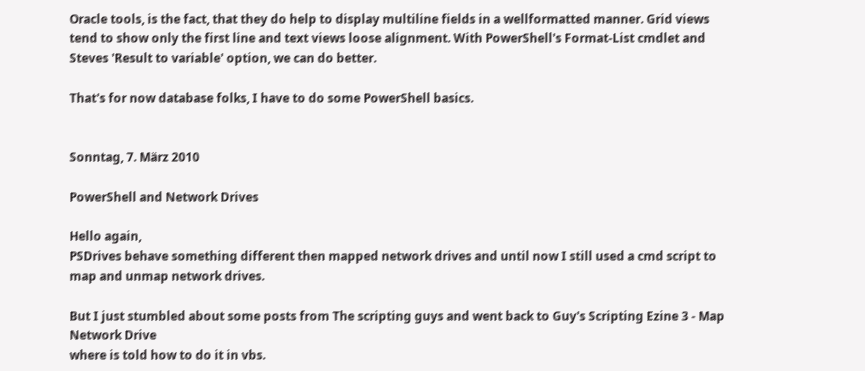Oracle tools, is the fact, that they do help to display multiline fields in a wellformatted manner. Grid views tend to show only the first line and text views loose alignment. With PowerShell's Format-List cmdlet and Steves 'Result to variable' option, we can do better.

That's for now database folks, I have to do some PowerShell basics.


Sonntag, 7. März 2010

PowerShell and Network Drives

Hello again,
PSDrives behave something different then mapped network drives and until now I still used a cmd script to map and unmap network drives.

But I just stumbled about some posts from The scripting guys and went back to Guy's Scripting Ezine 3 - Map Network Drive
where is told how to do it in vbs.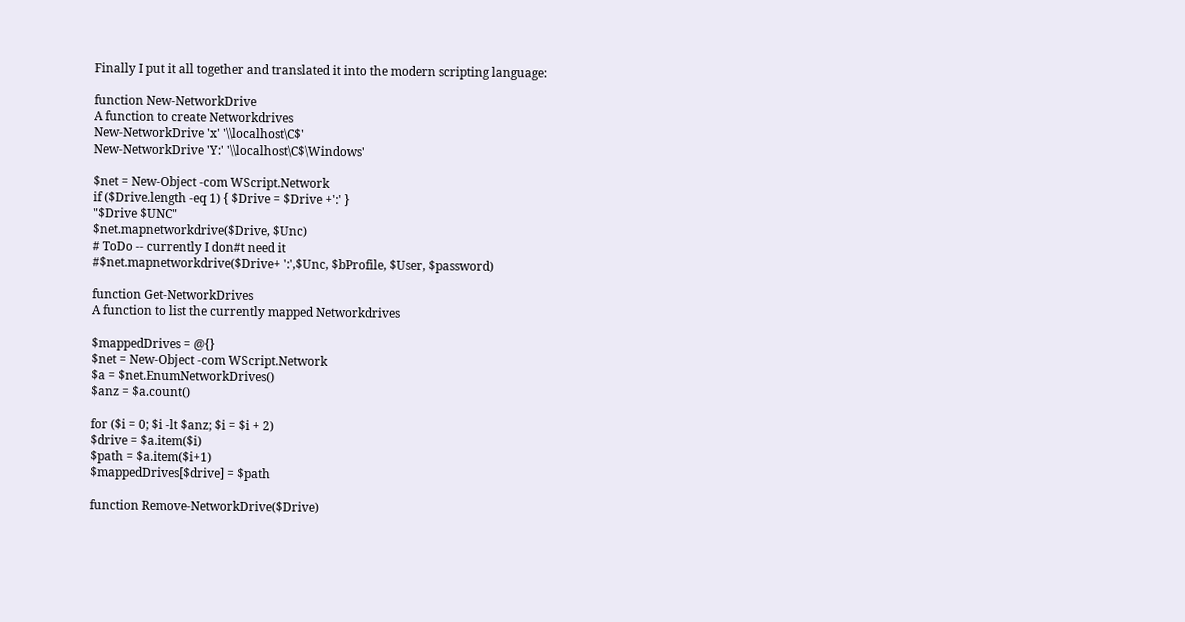Finally I put it all together and translated it into the modern scripting language:

function New-NetworkDrive
A function to create Networkdrives
New-NetworkDrive 'x' '\\localhost\C$'
New-NetworkDrive 'Y:' '\\localhost\C$\Windows'

$net = New-Object -com WScript.Network
if ($Drive.length -eq 1) { $Drive = $Drive +':' }
"$Drive $UNC"
$net.mapnetworkdrive($Drive, $Unc)
# ToDo -- currently I don#t need it
#$net.mapnetworkdrive($Drive+ ':',$Unc, $bProfile, $User, $password)

function Get-NetworkDrives
A function to list the currently mapped Networkdrives

$mappedDrives = @{}
$net = New-Object -com WScript.Network
$a = $net.EnumNetworkDrives()
$anz = $a.count()

for ($i = 0; $i -lt $anz; $i = $i + 2)
$drive = $a.item($i)
$path = $a.item($i+1)
$mappedDrives[$drive] = $path

function Remove-NetworkDrive($Drive)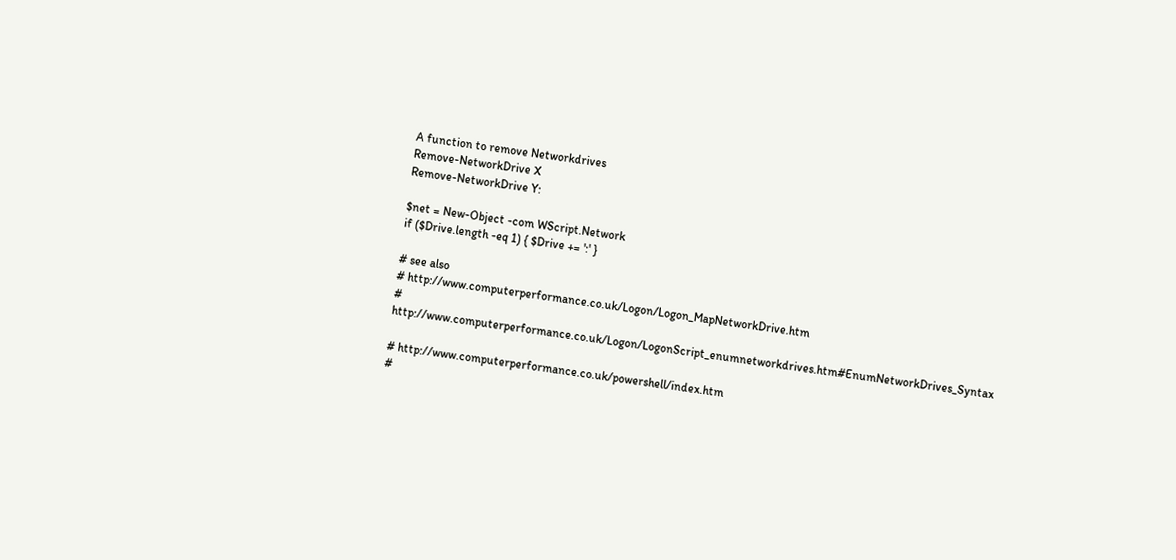A function to remove Networkdrives
Remove-NetworkDrive X
Remove-NetworkDrive Y:

$net = New-Object -com WScript.Network
if ($Drive.length -eq 1) { $Drive += ':' }

# see also
# http://www.computerperformance.co.uk/Logon/Logon_MapNetworkDrive.htm
# http://www.computerperformance.co.uk/Logon/LogonScript_enumnetworkdrives.htm#EnumNetworkDrives_Syntax

# http://www.computerperformance.co.uk/powershell/index.htm
#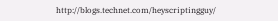http://blogs.technet.com/heyscriptingguy/